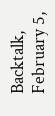Backtalk, February 5,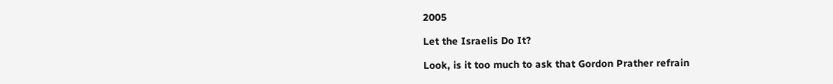2005

Let the Israelis Do It?

Look, is it too much to ask that Gordon Prather refrain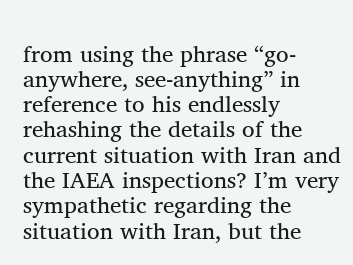from using the phrase “go-anywhere, see-anything” in reference to his endlessly rehashing the details of the current situation with Iran and the IAEA inspections? I’m very sympathetic regarding the situation with Iran, but the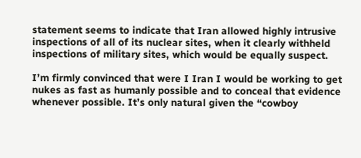statement seems to indicate that Iran allowed highly intrusive inspections of all of its nuclear sites, when it clearly withheld inspections of military sites, which would be equally suspect.

I’m firmly convinced that were I Iran I would be working to get nukes as fast as humanly possible and to conceal that evidence whenever possible. It’s only natural given the “cowboy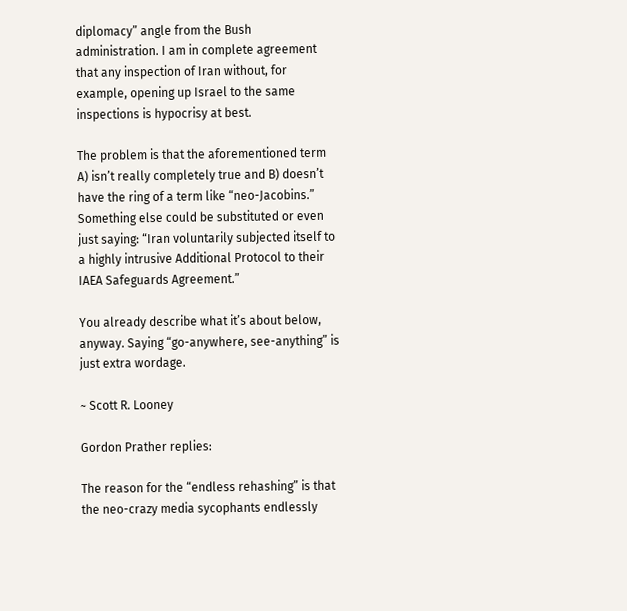diplomacy” angle from the Bush administration. I am in complete agreement that any inspection of Iran without, for example, opening up Israel to the same inspections is hypocrisy at best.

The problem is that the aforementioned term A) isn’t really completely true and B) doesn’t have the ring of a term like “neo-Jacobins.” Something else could be substituted or even just saying: “Iran voluntarily subjected itself to a highly intrusive Additional Protocol to their IAEA Safeguards Agreement.”

You already describe what it’s about below, anyway. Saying “go-anywhere, see-anything” is just extra wordage.

~ Scott R. Looney

Gordon Prather replies:

The reason for the “endless rehashing” is that the neo-crazy media sycophants endlessly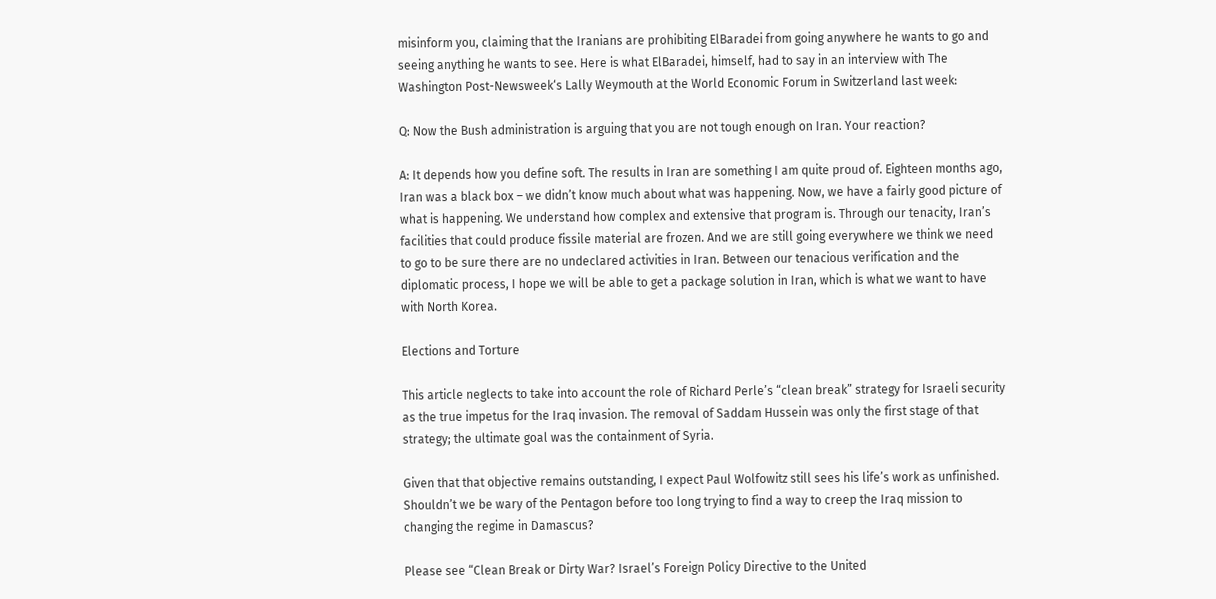misinform you, claiming that the Iranians are prohibiting ElBaradei from going anywhere he wants to go and seeing anything he wants to see. Here is what ElBaradei, himself, had to say in an interview with The Washington Post-Newsweek‘s Lally Weymouth at the World Economic Forum in Switzerland last week:

Q: Now the Bush administration is arguing that you are not tough enough on Iran. Your reaction?

A: It depends how you define soft. The results in Iran are something I am quite proud of. Eighteen months ago, Iran was a black box – we didn’t know much about what was happening. Now, we have a fairly good picture of what is happening. We understand how complex and extensive that program is. Through our tenacity, Iran’s facilities that could produce fissile material are frozen. And we are still going everywhere we think we need to go to be sure there are no undeclared activities in Iran. Between our tenacious verification and the diplomatic process, I hope we will be able to get a package solution in Iran, which is what we want to have with North Korea.

Elections and Torture

This article neglects to take into account the role of Richard Perle’s “clean break” strategy for Israeli security as the true impetus for the Iraq invasion. The removal of Saddam Hussein was only the first stage of that strategy; the ultimate goal was the containment of Syria.

Given that that objective remains outstanding, I expect Paul Wolfowitz still sees his life’s work as unfinished. Shouldn’t we be wary of the Pentagon before too long trying to find a way to creep the Iraq mission to changing the regime in Damascus?

Please see “Clean Break or Dirty War? Israel’s Foreign Policy Directive to the United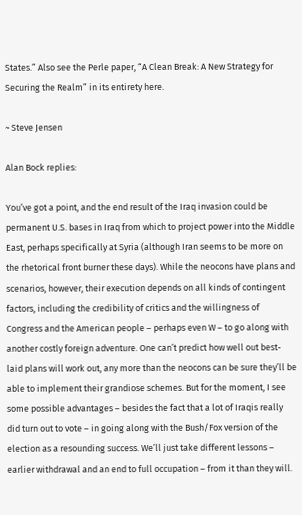States.” Also see the Perle paper, “A Clean Break: A New Strategy for Securing the Realm” in its entirety here.

~ Steve Jensen

Alan Bock replies:

You’ve got a point, and the end result of the Iraq invasion could be permanent U.S. bases in Iraq from which to project power into the Middle East, perhaps specifically at Syria (although Iran seems to be more on the rhetorical front burner these days). While the neocons have plans and scenarios, however, their execution depends on all kinds of contingent factors, including the credibility of critics and the willingness of Congress and the American people – perhaps even W – to go along with another costly foreign adventure. One can’t predict how well out best-laid plans will work out, any more than the neocons can be sure they’ll be able to implement their grandiose schemes. But for the moment, I see some possible advantages – besides the fact that a lot of Iraqis really did turn out to vote – in going along with the Bush/Fox version of the election as a resounding success. We’ll just take different lessons – earlier withdrawal and an end to full occupation – from it than they will.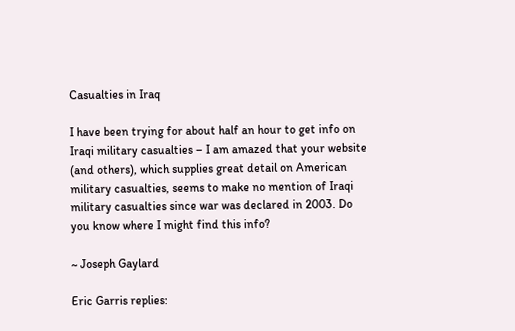Casualties in Iraq

I have been trying for about half an hour to get info on Iraqi military casualties – I am amazed that your website (and others), which supplies great detail on American military casualties, seems to make no mention of Iraqi military casualties since war was declared in 2003. Do you know where I might find this info?

~ Joseph Gaylard

Eric Garris replies: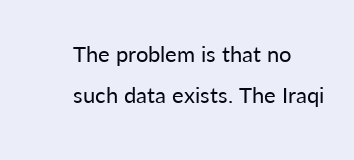The problem is that no such data exists. The Iraqi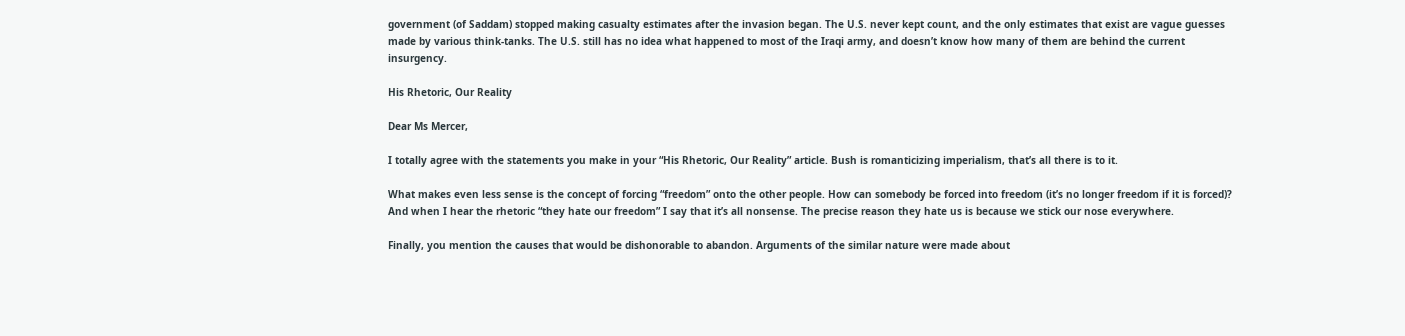government (of Saddam) stopped making casualty estimates after the invasion began. The U.S. never kept count, and the only estimates that exist are vague guesses made by various think-tanks. The U.S. still has no idea what happened to most of the Iraqi army, and doesn’t know how many of them are behind the current insurgency.

His Rhetoric, Our Reality

Dear Ms Mercer,

I totally agree with the statements you make in your “His Rhetoric, Our Reality” article. Bush is romanticizing imperialism, that’s all there is to it.

What makes even less sense is the concept of forcing “freedom” onto the other people. How can somebody be forced into freedom (it’s no longer freedom if it is forced)? And when I hear the rhetoric “they hate our freedom” I say that it’s all nonsense. The precise reason they hate us is because we stick our nose everywhere.

Finally, you mention the causes that would be dishonorable to abandon. Arguments of the similar nature were made about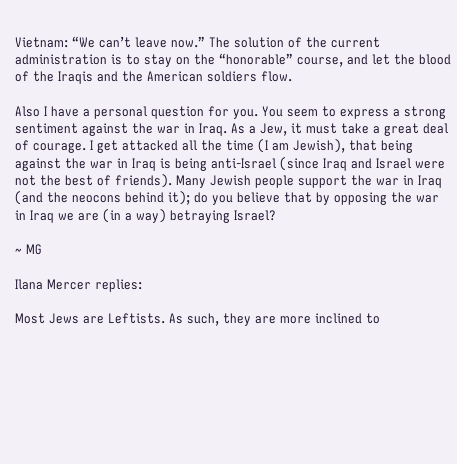Vietnam: “We can’t leave now.” The solution of the current administration is to stay on the “honorable” course, and let the blood of the Iraqis and the American soldiers flow.

Also I have a personal question for you. You seem to express a strong sentiment against the war in Iraq. As a Jew, it must take a great deal of courage. I get attacked all the time (I am Jewish), that being against the war in Iraq is being anti-Israel (since Iraq and Israel were not the best of friends). Many Jewish people support the war in Iraq (and the neocons behind it); do you believe that by opposing the war in Iraq we are (in a way) betraying Israel?

~ MG

Ilana Mercer replies:

Most Jews are Leftists. As such, they are more inclined to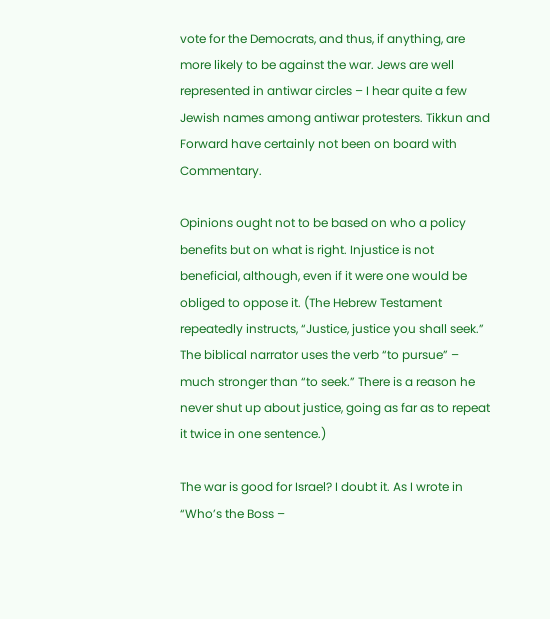vote for the Democrats, and thus, if anything, are more likely to be against the war. Jews are well represented in antiwar circles – I hear quite a few Jewish names among antiwar protesters. Tikkun and Forward have certainly not been on board with Commentary.

Opinions ought not to be based on who a policy benefits but on what is right. Injustice is not beneficial, although, even if it were one would be obliged to oppose it. (The Hebrew Testament repeatedly instructs, “Justice, justice you shall seek.” The biblical narrator uses the verb “to pursue” – much stronger than “to seek.” There is a reason he never shut up about justice, going as far as to repeat it twice in one sentence.)

The war is good for Israel? I doubt it. As I wrote in “Who’s the Boss –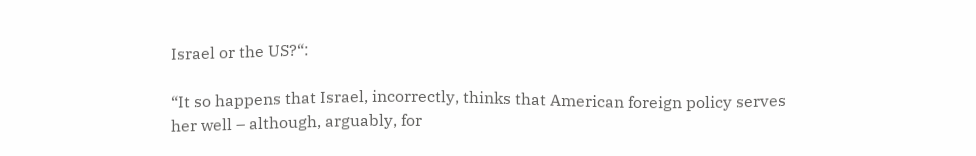Israel or the US?“:

“It so happens that Israel, incorrectly, thinks that American foreign policy serves her well – although, arguably, for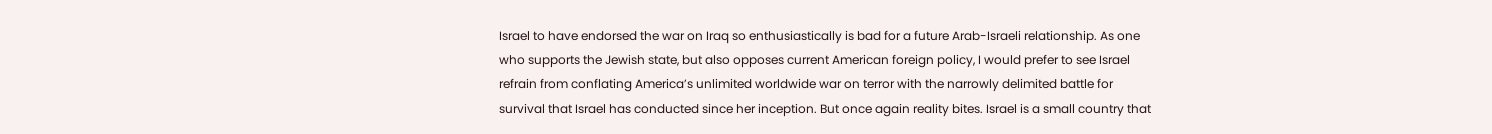Israel to have endorsed the war on Iraq so enthusiastically is bad for a future Arab-Israeli relationship. As one who supports the Jewish state, but also opposes current American foreign policy, I would prefer to see Israel refrain from conflating America’s unlimited worldwide war on terror with the narrowly delimited battle for survival that Israel has conducted since her inception. But once again reality bites. Israel is a small country that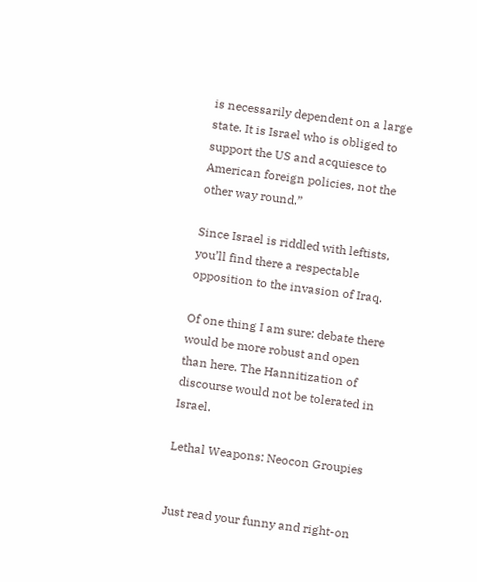is necessarily dependent on a large state. It is Israel who is obliged to support the US and acquiesce to American foreign policies, not the other way round.”

Since Israel is riddled with leftists, you’ll find there a respectable opposition to the invasion of Iraq.

Of one thing I am sure: debate there would be more robust and open than here. The Hannitization of discourse would not be tolerated in Israel.

Lethal Weapons: Neocon Groupies


Just read your funny and right-on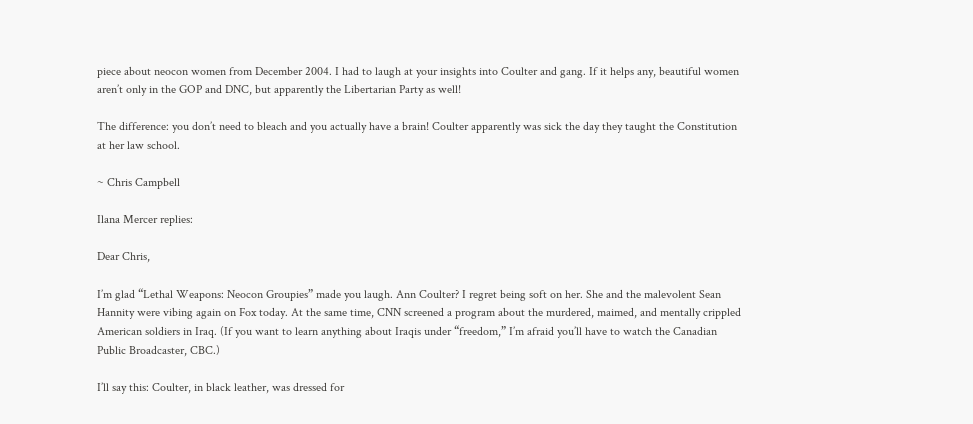piece about neocon women from December 2004. I had to laugh at your insights into Coulter and gang. If it helps any, beautiful women aren’t only in the GOP and DNC, but apparently the Libertarian Party as well!

The difference: you don’t need to bleach and you actually have a brain! Coulter apparently was sick the day they taught the Constitution at her law school.

~ Chris Campbell

Ilana Mercer replies:

Dear Chris,

I’m glad “Lethal Weapons: Neocon Groupies” made you laugh. Ann Coulter? I regret being soft on her. She and the malevolent Sean Hannity were vibing again on Fox today. At the same time, CNN screened a program about the murdered, maimed, and mentally crippled American soldiers in Iraq. (If you want to learn anything about Iraqis under “freedom,” I’m afraid you’ll have to watch the Canadian Public Broadcaster, CBC.)

I’ll say this: Coulter, in black leather, was dressed for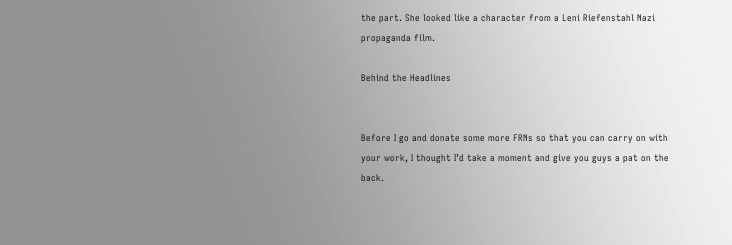the part. She looked like a character from a Leni Riefenstahl Nazi propaganda film.

Behind the Headlines


Before I go and donate some more FRNs so that you can carry on with your work, I thought I’d take a moment and give you guys a pat on the back.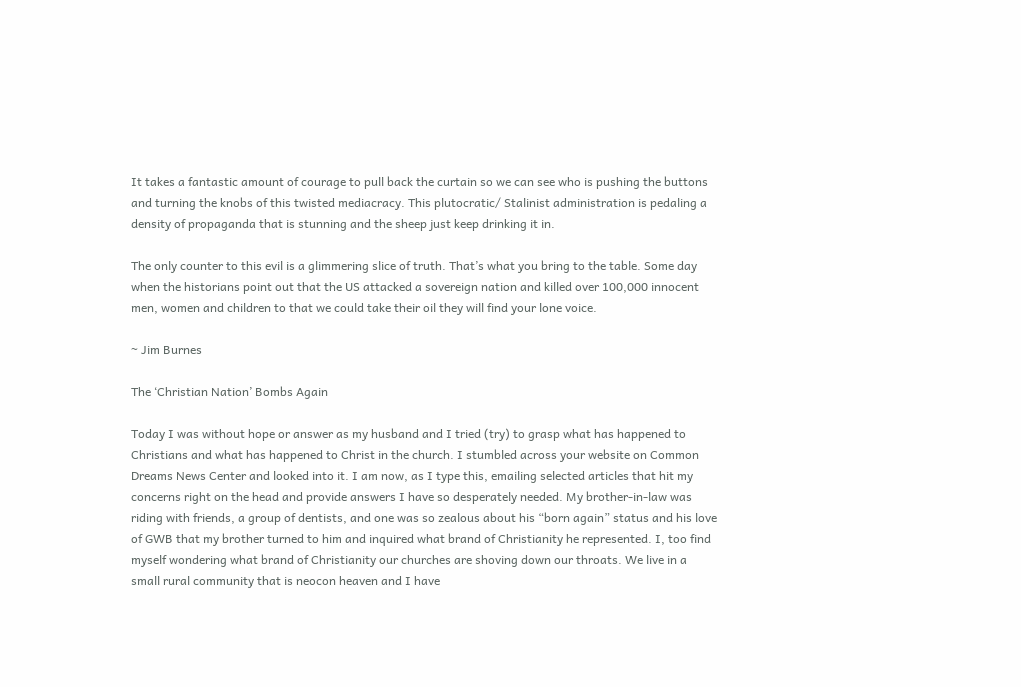It takes a fantastic amount of courage to pull back the curtain so we can see who is pushing the buttons and turning the knobs of this twisted mediacracy. This plutocratic/ Stalinist administration is pedaling a density of propaganda that is stunning and the sheep just keep drinking it in.

The only counter to this evil is a glimmering slice of truth. That’s what you bring to the table. Some day when the historians point out that the US attacked a sovereign nation and killed over 100,000 innocent men, women and children to that we could take their oil they will find your lone voice.

~ Jim Burnes

The ‘Christian Nation’ Bombs Again

Today I was without hope or answer as my husband and I tried (try) to grasp what has happened to Christians and what has happened to Christ in the church. I stumbled across your website on Common Dreams News Center and looked into it. I am now, as I type this, emailing selected articles that hit my concerns right on the head and provide answers I have so desperately needed. My brother-in-law was riding with friends, a group of dentists, and one was so zealous about his “born again” status and his love of GWB that my brother turned to him and inquired what brand of Christianity he represented. I, too find myself wondering what brand of Christianity our churches are shoving down our throats. We live in a small rural community that is neocon heaven and I have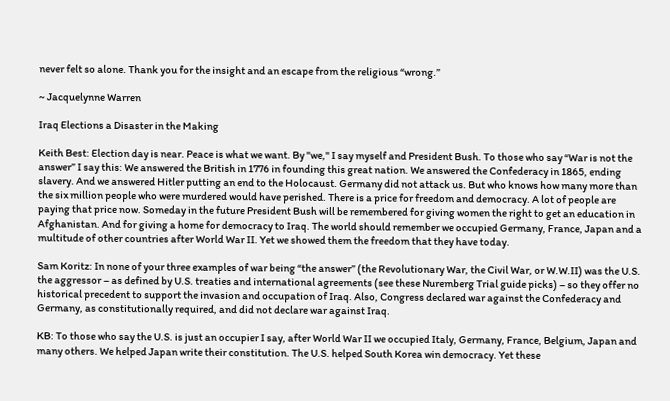never felt so alone. Thank you for the insight and an escape from the religious “wrong.”

~ Jacquelynne Warren

Iraq Elections a Disaster in the Making

Keith Best: Election day is near. Peace is what we want. By "we," I say myself and President Bush. To those who say “War is not the answer” I say this: We answered the British in 1776 in founding this great nation. We answered the Confederacy in 1865, ending slavery. And we answered Hitler putting an end to the Holocaust. Germany did not attack us. But who knows how many more than the six million people who were murdered would have perished. There is a price for freedom and democracy. A lot of people are paying that price now. Someday in the future President Bush will be remembered for giving women the right to get an education in Afghanistan. And for giving a home for democracy to Iraq. The world should remember we occupied Germany, France, Japan and a multitude of other countries after World War II. Yet we showed them the freedom that they have today.

Sam Koritz: In none of your three examples of war being “the answer” (the Revolutionary War, the Civil War, or W.W.II) was the U.S. the aggressor – as defined by U.S. treaties and international agreements (see these Nuremberg Trial guide picks) – so they offer no historical precedent to support the invasion and occupation of Iraq. Also, Congress declared war against the Confederacy and Germany, as constitutionally required, and did not declare war against Iraq.

KB: To those who say the U.S. is just an occupier I say, after World War II we occupied Italy, Germany, France, Belgium, Japan and many others. We helped Japan write their constitution. The U.S. helped South Korea win democracy. Yet these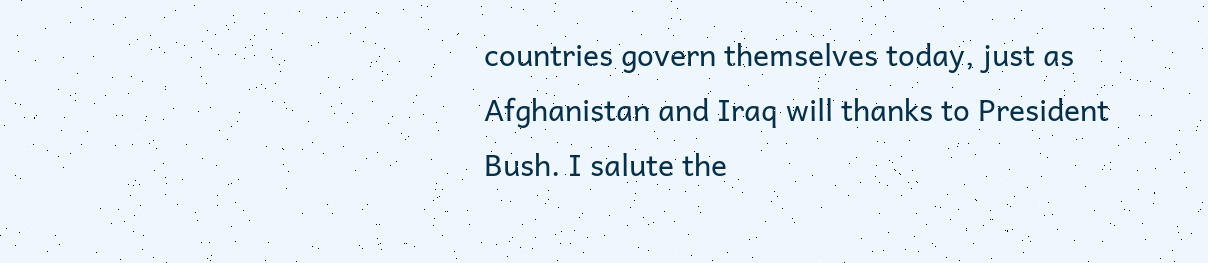countries govern themselves today, just as Afghanistan and Iraq will thanks to President Bush. I salute the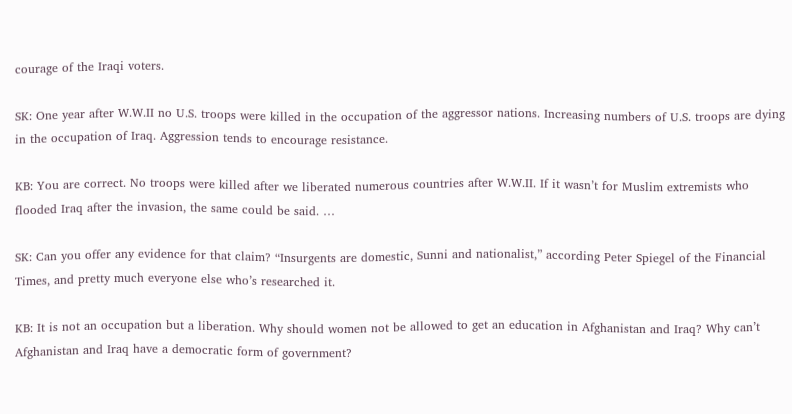courage of the Iraqi voters.

SK: One year after W.W.II no U.S. troops were killed in the occupation of the aggressor nations. Increasing numbers of U.S. troops are dying in the occupation of Iraq. Aggression tends to encourage resistance.

KB: You are correct. No troops were killed after we liberated numerous countries after W.W.II. If it wasn’t for Muslim extremists who flooded Iraq after the invasion, the same could be said. …

SK: Can you offer any evidence for that claim? “Insurgents are domestic, Sunni and nationalist,” according Peter Spiegel of the Financial Times, and pretty much everyone else who’s researched it.

KB: It is not an occupation but a liberation. Why should women not be allowed to get an education in Afghanistan and Iraq? Why can’t Afghanistan and Iraq have a democratic form of government?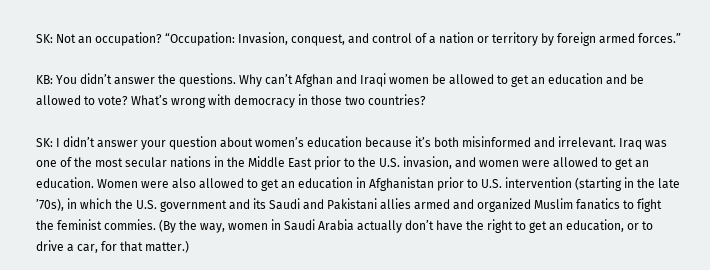SK: Not an occupation? “Occupation: Invasion, conquest, and control of a nation or territory by foreign armed forces.”

KB: You didn’t answer the questions. Why can’t Afghan and Iraqi women be allowed to get an education and be allowed to vote? What’s wrong with democracy in those two countries?

SK: I didn’t answer your question about women’s education because it’s both misinformed and irrelevant. Iraq was one of the most secular nations in the Middle East prior to the U.S. invasion, and women were allowed to get an education. Women were also allowed to get an education in Afghanistan prior to U.S. intervention (starting in the late ’70s), in which the U.S. government and its Saudi and Pakistani allies armed and organized Muslim fanatics to fight the feminist commies. (By the way, women in Saudi Arabia actually don’t have the right to get an education, or to drive a car, for that matter.)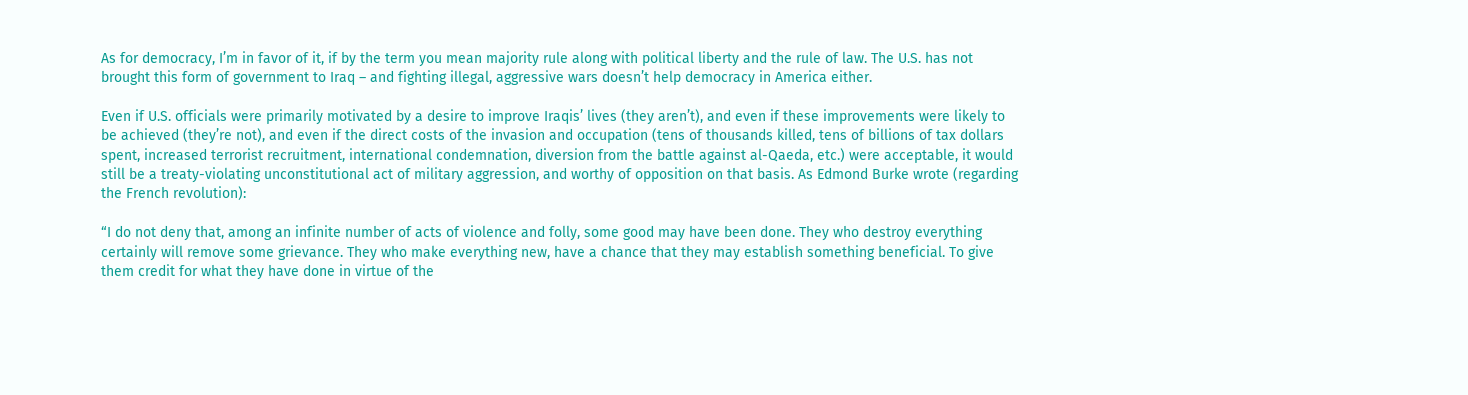As for democracy, I’m in favor of it, if by the term you mean majority rule along with political liberty and the rule of law. The U.S. has not brought this form of government to Iraq – and fighting illegal, aggressive wars doesn’t help democracy in America either.

Even if U.S. officials were primarily motivated by a desire to improve Iraqis’ lives (they aren’t), and even if these improvements were likely to be achieved (they’re not), and even if the direct costs of the invasion and occupation (tens of thousands killed, tens of billions of tax dollars spent, increased terrorist recruitment, international condemnation, diversion from the battle against al-Qaeda, etc.) were acceptable, it would still be a treaty-violating unconstitutional act of military aggression, and worthy of opposition on that basis. As Edmond Burke wrote (regarding the French revolution):

“I do not deny that, among an infinite number of acts of violence and folly, some good may have been done. They who destroy everything certainly will remove some grievance. They who make everything new, have a chance that they may establish something beneficial. To give them credit for what they have done in virtue of the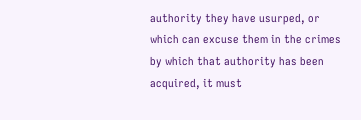authority they have usurped, or which can excuse them in the crimes by which that authority has been acquired, it must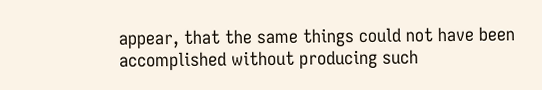appear, that the same things could not have been accomplished without producing such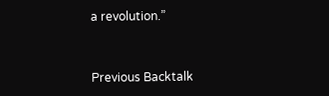a revolution.”


Previous Backtalk